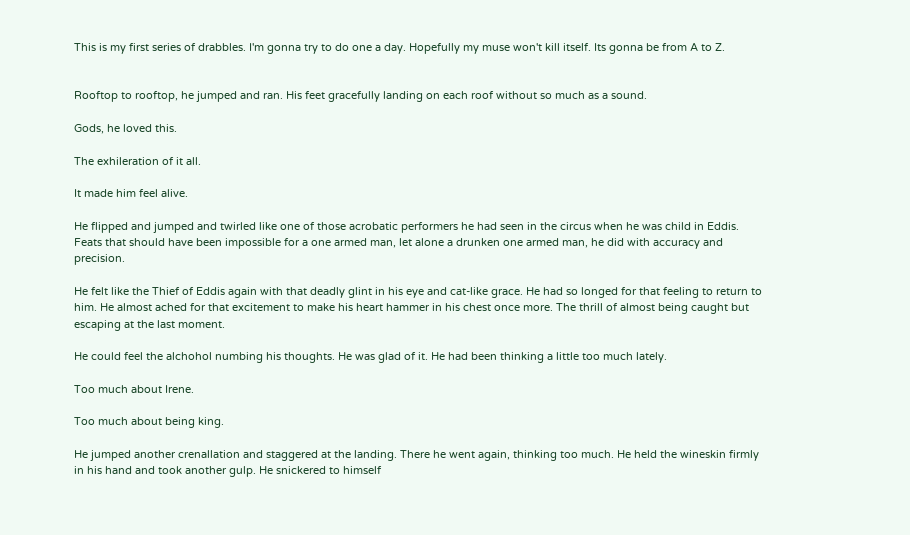This is my first series of drabbles. I'm gonna try to do one a day. Hopefully my muse won't kill itself. Its gonna be from A to Z.


Rooftop to rooftop, he jumped and ran. His feet gracefully landing on each roof without so much as a sound.

Gods, he loved this.

The exhileration of it all.

It made him feel alive.

He flipped and jumped and twirled like one of those acrobatic performers he had seen in the circus when he was child in Eddis. Feats that should have been impossible for a one armed man, let alone a drunken one armed man, he did with accuracy and precision.

He felt like the Thief of Eddis again with that deadly glint in his eye and cat-like grace. He had so longed for that feeling to return to him. He almost ached for that excitement to make his heart hammer in his chest once more. The thrill of almost being caught but escaping at the last moment.

He could feel the alchohol numbing his thoughts. He was glad of it. He had been thinking a little too much lately.

Too much about Irene.

Too much about being king.

He jumped another crenallation and staggered at the landing. There he went again, thinking too much. He held the wineskin firmly in his hand and took another gulp. He snickered to himself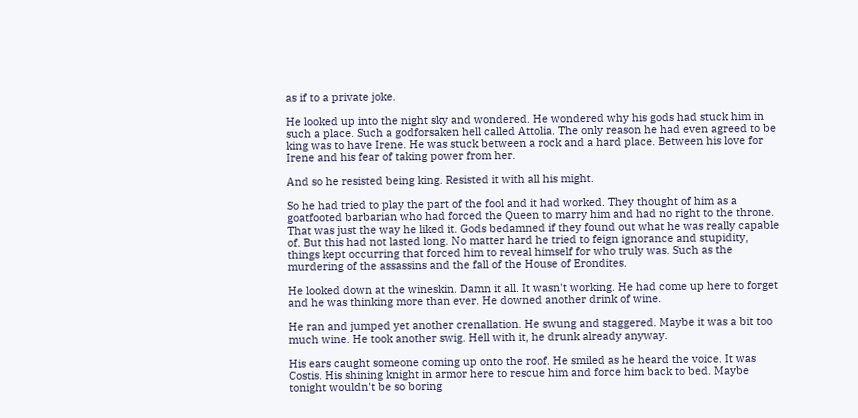as if to a private joke.

He looked up into the night sky and wondered. He wondered why his gods had stuck him in such a place. Such a godforsaken hell called Attolia. The only reason he had even agreed to be king was to have Irene. He was stuck between a rock and a hard place. Between his love for Irene and his fear of taking power from her.

And so he resisted being king. Resisted it with all his might.

So he had tried to play the part of the fool and it had worked. They thought of him as a goatfooted barbarian who had forced the Queen to marry him and had no right to the throne. That was just the way he liked it. Gods bedamned if they found out what he was really capable of. But this had not lasted long. No matter hard he tried to feign ignorance and stupidity, things kept occurring that forced him to reveal himself for who truly was. Such as the murdering of the assassins and the fall of the House of Erondites.

He looked down at the wineskin. Damn it all. It wasn't working. He had come up here to forget and he was thinking more than ever. He downed another drink of wine.

He ran and jumped yet another crenallation. He swung and staggered. Maybe it was a bit too much wine. He took another swig. Hell with it, he drunk already anyway.

His ears caught someone coming up onto the roof. He smiled as he heard the voice. It was Costis. His shining knight in armor here to rescue him and force him back to bed. Maybe tonight wouldn't be so boring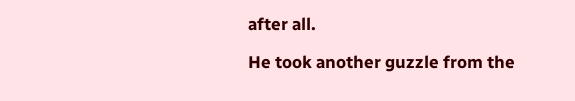after all.

He took another guzzle from the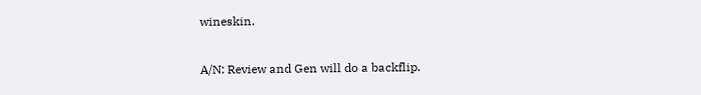wineskin.

A/N: Review and Gen will do a backflip.